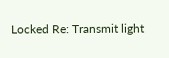Locked Re: Transmit light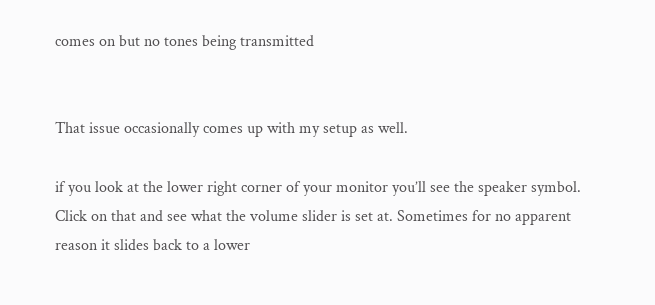comes on but no tones being transmitted


That issue occasionally comes up with my setup as well.

if you look at the lower right corner of your monitor you’ll see the speaker symbol. Click on that and see what the volume slider is set at. Sometimes for no apparent reason it slides back to a lower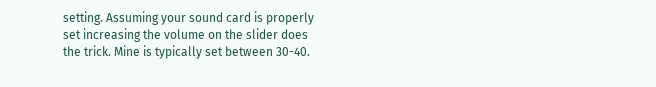setting. Assuming your sound card is properly set increasing the volume on the slider does the trick. Mine is typically set between 30-40.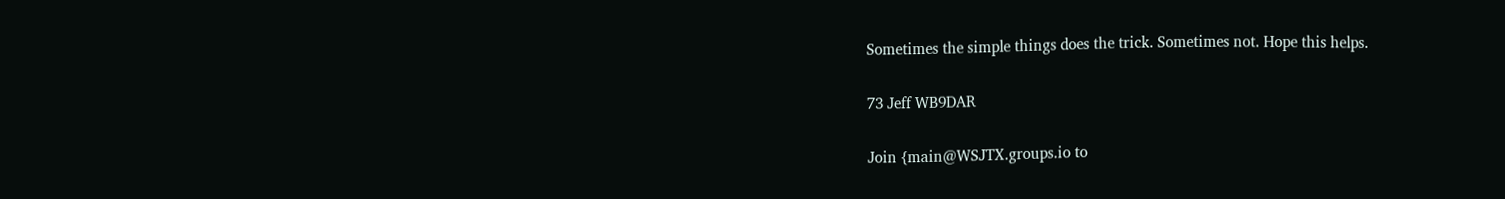Sometimes the simple things does the trick. Sometimes not. Hope this helps.

73 Jeff WB9DAR

Join {main@WSJTX.groups.io to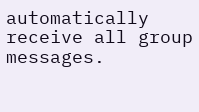automatically receive all group messages.